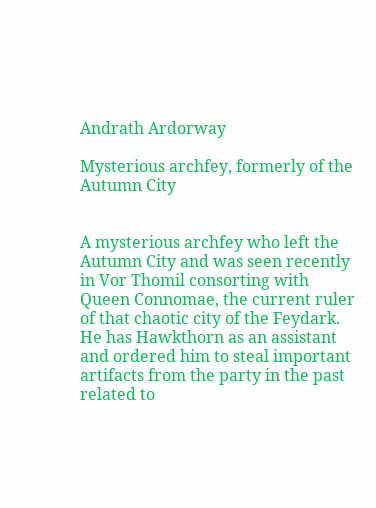Andrath Ardorway

Mysterious archfey, formerly of the Autumn City


A mysterious archfey who left the Autumn City and was seen recently in Vor Thomil consorting with Queen Connomae, the current ruler of that chaotic city of the Feydark. He has Hawkthorn as an assistant and ordered him to steal important artifacts from the party in the past related to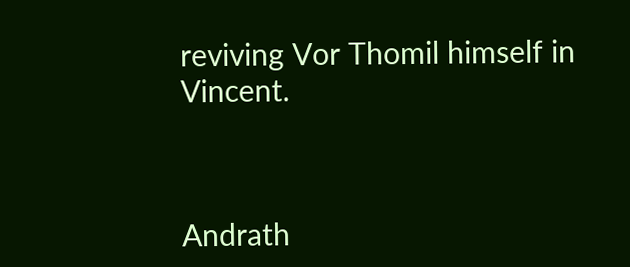reviving Vor Thomil himself in Vincent.



Andrath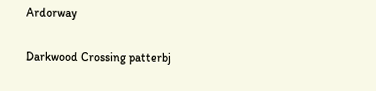Ardorway

Darkwood Crossing patterbj